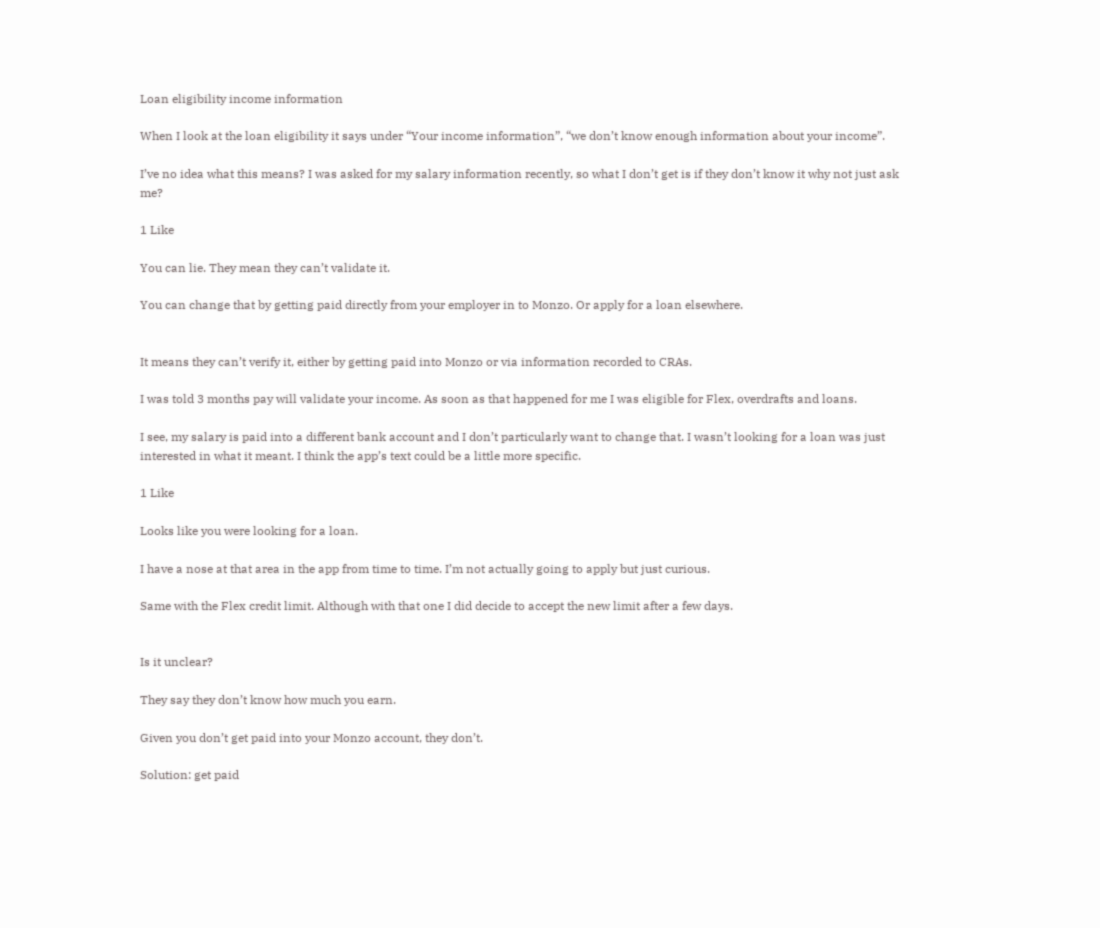Loan eligibility income information

When I look at the loan eligibility it says under “Your income information”, “we don’t know enough information about your income”.

I’ve no idea what this means? I was asked for my salary information recently, so what I don’t get is if they don’t know it why not just ask me?

1 Like

You can lie. They mean they can’t validate it.

You can change that by getting paid directly from your employer in to Monzo. Or apply for a loan elsewhere.


It means they can’t verify it, either by getting paid into Monzo or via information recorded to CRAs.

I was told 3 months pay will validate your income. As soon as that happened for me I was eligible for Flex, overdrafts and loans.

I see, my salary is paid into a different bank account and I don’t particularly want to change that. I wasn’t looking for a loan was just interested in what it meant. I think the app’s text could be a little more specific.

1 Like

Looks like you were looking for a loan.

I have a nose at that area in the app from time to time. I’m not actually going to apply but just curious.

Same with the Flex credit limit. Although with that one I did decide to accept the new limit after a few days.


Is it unclear?

They say they don’t know how much you earn.

Given you don’t get paid into your Monzo account, they don’t.

Solution: get paid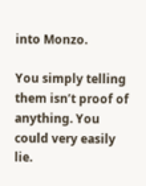into Monzo.

You simply telling them isn’t proof of anything. You could very easily lie.